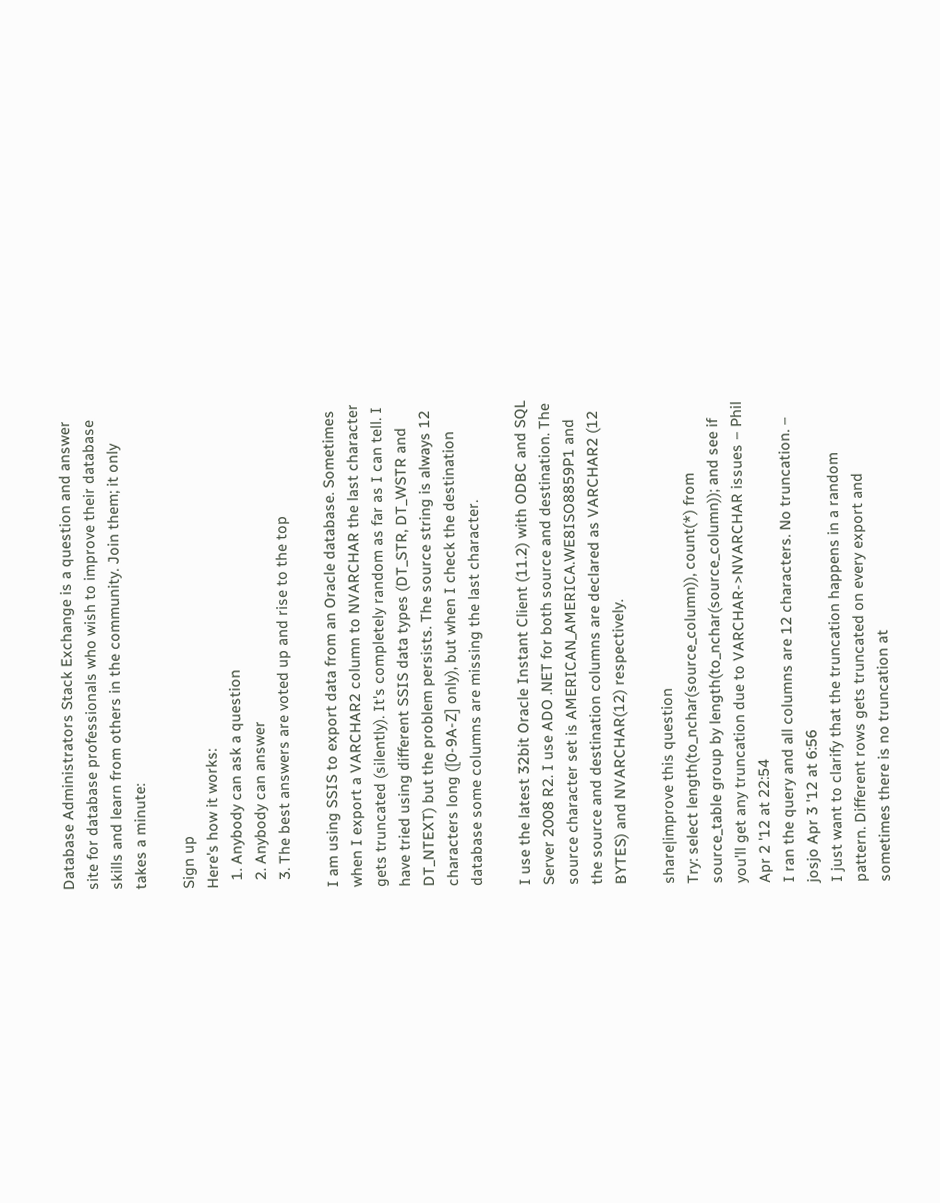Database Administrators Stack Exchange is a question and answer site for database professionals who wish to improve their database skills and learn from others in the community. Join them; it only takes a minute:

Sign up
Here's how it works:
  1. Anybody can ask a question
  2. Anybody can answer
  3. The best answers are voted up and rise to the top

I am using SSIS to export data from an Oracle database. Sometimes when I export a VARCHAR2 column to NVARCHAR the last character gets truncated (silently). It's completely random as far as I can tell. I have tried using different SSIS data types (DT_STR, DT_WSTR and DT_NTEXT) but the problem persists. The source string is always 12 characters long ([0-9A-Z] only), but when I check the destination database some columns are missing the last character.

I use the latest 32bit Oracle Instant Client (11.2) with ODBC and SQL Server 2008 R2. I use ADO .NET for both source and destination. The source character set is AMERICAN_AMERICA.WE8ISO8859P1 and the source and destination columns are declared as VARCHAR2 (12 BYTES) and NVARCHAR(12) respectively.

share|improve this question
Try: select length(to_nchar(source_column)), count(*) from source_table group by length(to_nchar(source_column)); and see if you'll get any truncation due to VARCHAR->NVARCHAR issues – Phil Apr 2 '12 at 22:54
I ran the query and all columns are 12 characters. No truncation. – josjo Apr 3 '12 at 6:56
I just want to clarify that the truncation happens in a random pattern. Different rows gets truncated on every export and sometimes there is no truncation at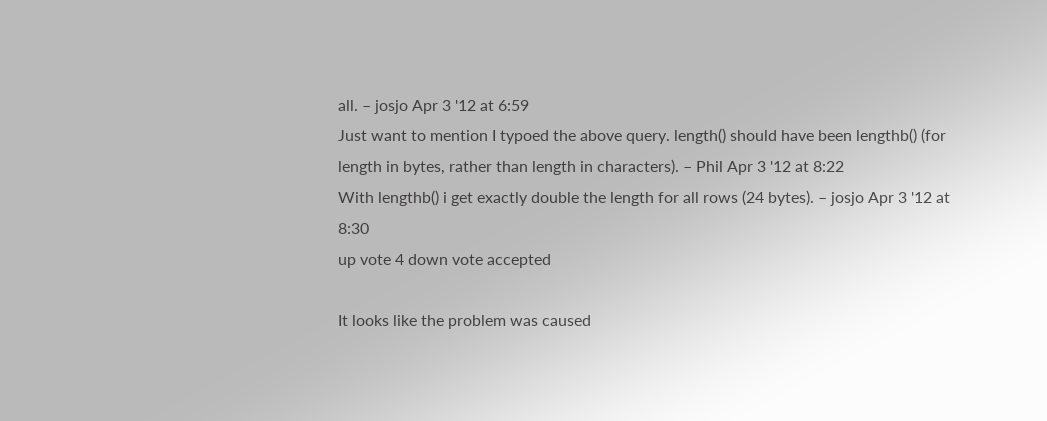all. – josjo Apr 3 '12 at 6:59
Just want to mention I typoed the above query. length() should have been lengthb() (for length in bytes, rather than length in characters). – Phil Apr 3 '12 at 8:22
With lengthb() i get exactly double the length for all rows (24 bytes). – josjo Apr 3 '12 at 8:30
up vote 4 down vote accepted

It looks like the problem was caused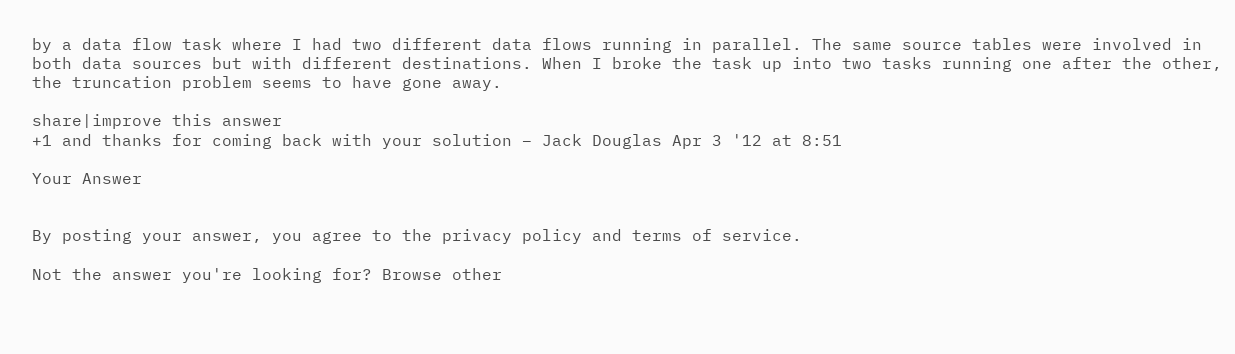by a data flow task where I had two different data flows running in parallel. The same source tables were involved in both data sources but with different destinations. When I broke the task up into two tasks running one after the other, the truncation problem seems to have gone away.

share|improve this answer
+1 and thanks for coming back with your solution – Jack Douglas Apr 3 '12 at 8:51

Your Answer


By posting your answer, you agree to the privacy policy and terms of service.

Not the answer you're looking for? Browse other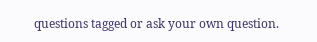questions tagged or ask your own question.